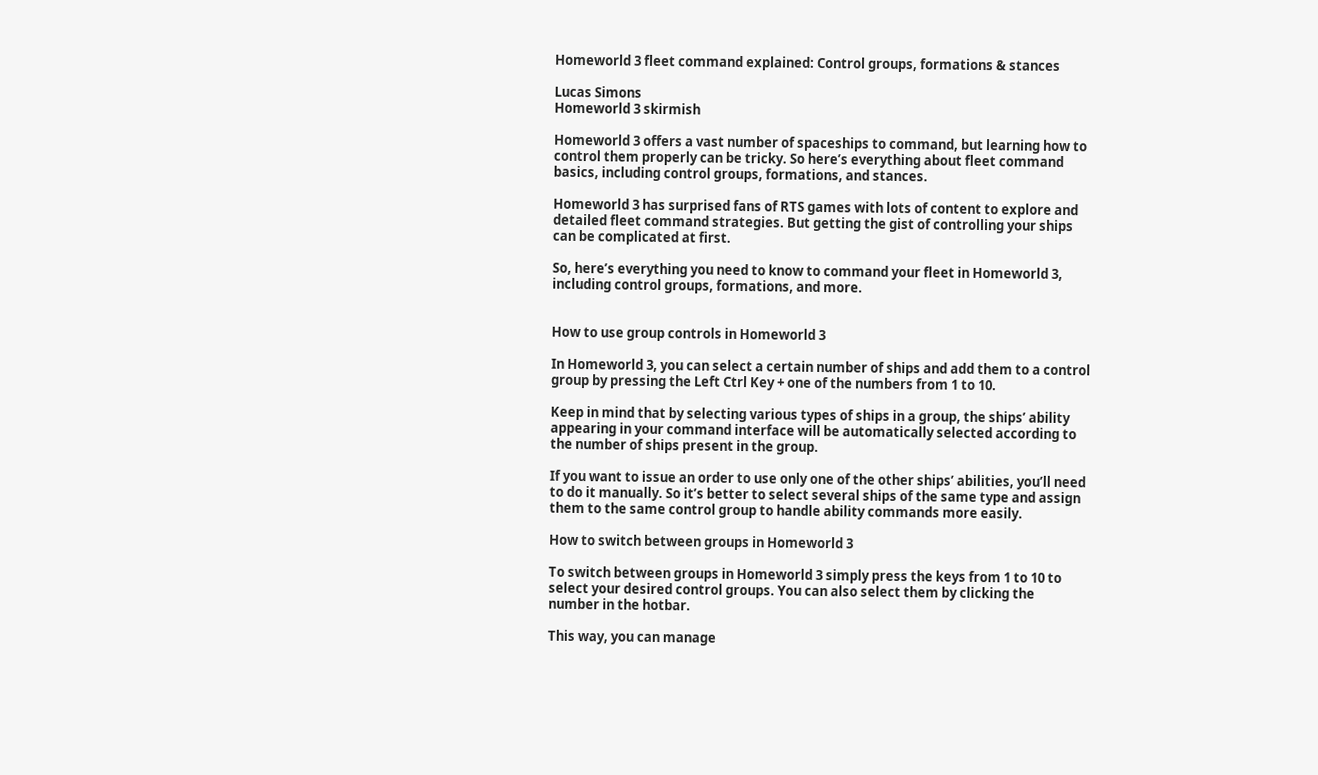Homeworld 3 fleet command explained: Control groups, formations & stances

Lucas Simons
Homeworld 3 skirmish

Homeworld 3 offers a vast number of spaceships to command, but learning how to control them properly can be tricky. So here’s everything about fleet command basics, including control groups, formations, and stances.

Homeworld 3 has surprised fans of RTS games with lots of content to explore and detailed fleet command strategies. But getting the gist of controlling your ships can be complicated at first.

So, here’s everything you need to know to command your fleet in Homeworld 3, including control groups, formations, and more.


How to use group controls in Homeworld 3

In Homeworld 3, you can select a certain number of ships and add them to a control group by pressing the Left Ctrl Key + one of the numbers from 1 to 10.

Keep in mind that by selecting various types of ships in a group, the ships’ ability appearing in your command interface will be automatically selected according to the number of ships present in the group.

If you want to issue an order to use only one of the other ships’ abilities, you’ll need to do it manually. So it’s better to select several ships of the same type and assign them to the same control group to handle ability commands more easily.

How to switch between groups in Homeworld 3

To switch between groups in Homeworld 3 simply press the keys from 1 to 10 to select your desired control groups. You can also select them by clicking the number in the hotbar.

This way, you can manage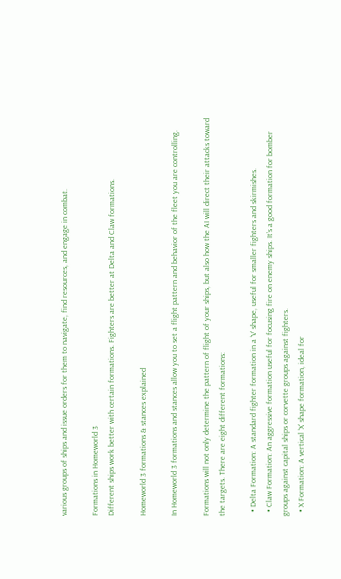various groups of ships and issue orders for them to navigate, find resources, and engage in combat.

Formations in Homeworld 3
Different ships work better with certain formations. Fighters are better at Delta and Claw formations.

Homeworld 3 formations & stances explained

In Homeworld 3 formations and stances allow you to set a flight pattern and behavior of the fleet you are controlling.

Formations will not only determine the pattern of flight of your ships, but also how the AI will direct their attacks toward the targets. There are eight different formations:

  • Delta Formation: A standard fighter formation in a ‘V’ shape, useful for smaller fighters and skirmishes.
  • Claw Formation: An aggressive formation useful for focusing fire on enemy ships. It’s a good formation for bomber groups against capital ships or corvette groups against fighters.
  • X Formation: A vertical ‘X’ shape formation, ideal for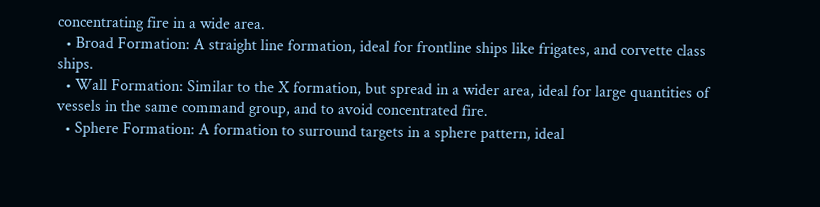concentrating fire in a wide area.
  • Broad Formation: A straight line formation, ideal for frontline ships like frigates, and corvette class ships.
  • Wall Formation: Similar to the X formation, but spread in a wider area, ideal for large quantities of vessels in the same command group, and to avoid concentrated fire.
  • Sphere Formation: A formation to surround targets in a sphere pattern, ideal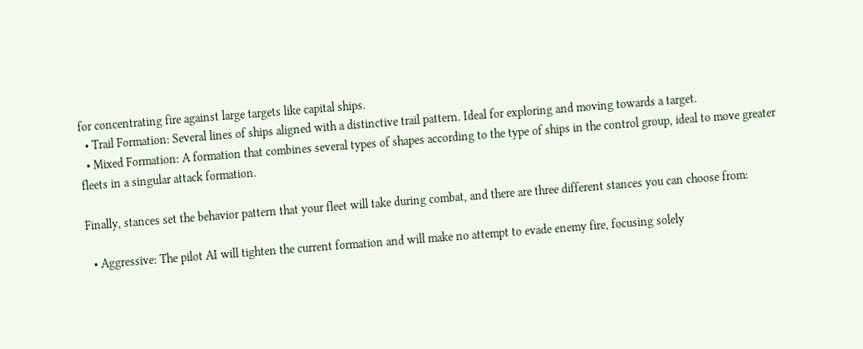for concentrating fire against large targets like capital ships.
  • Trail Formation: Several lines of ships aligned with a distinctive trail pattern. Ideal for exploring and moving towards a target.
  • Mixed Formation: A formation that combines several types of shapes according to the type of ships in the control group, ideal to move greater fleets in a singular attack formation.

Finally, stances set the behavior pattern that your fleet will take during combat, and there are three different stances you can choose from:

  • Aggressive: The pilot AI will tighten the current formation and will make no attempt to evade enemy fire, focusing solely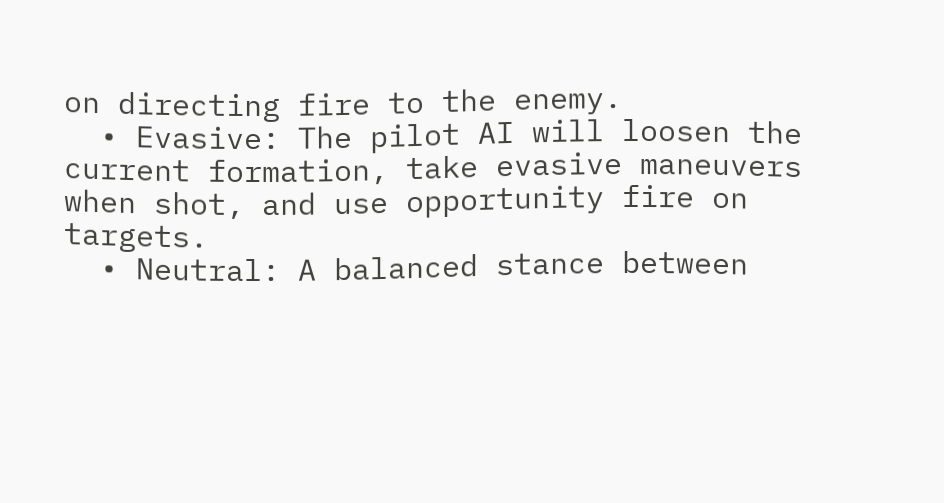on directing fire to the enemy.
  • Evasive: The pilot AI will loosen the current formation, take evasive maneuvers when shot, and use opportunity fire on targets.
  • Neutral: A balanced stance between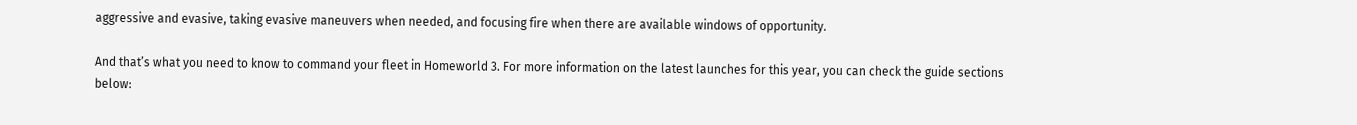aggressive and evasive, taking evasive maneuvers when needed, and focusing fire when there are available windows of opportunity.

And that’s what you need to know to command your fleet in Homeworld 3. For more information on the latest launches for this year, you can check the guide sections below: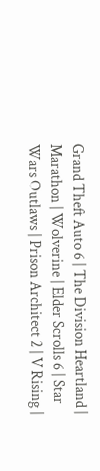Grand Theft Auto 6 | The Division Heartland | Marathon | Wolverine | Elder Scrolls 6 | Star Wars Outlaws | Prison Architect 2 | V Rising |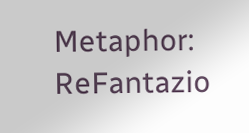Metaphor: ReFantazio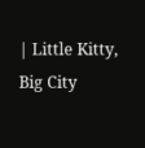| Little Kitty, Big City